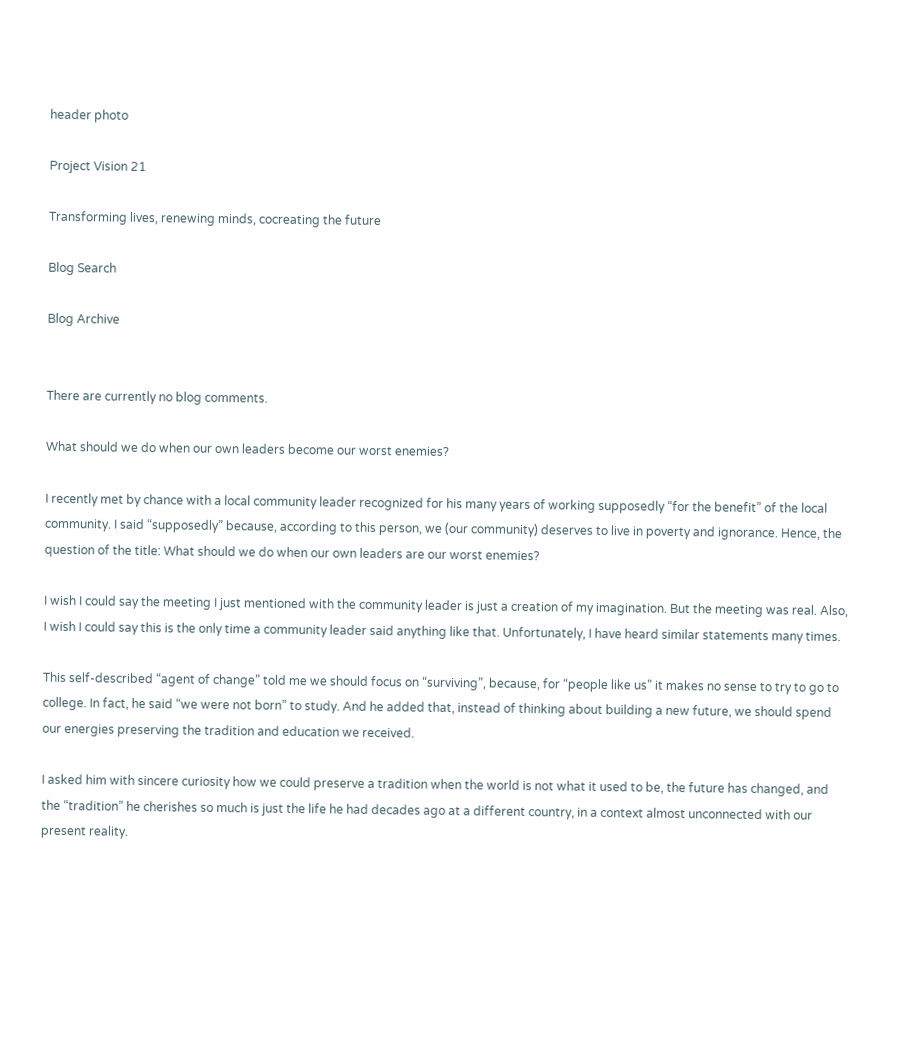header photo

Project Vision 21

Transforming lives, renewing minds, cocreating the future

Blog Search

Blog Archive


There are currently no blog comments.

What should we do when our own leaders become our worst enemies?

I recently met by chance with a local community leader recognized for his many years of working supposedly “for the benefit” of the local community. I said “supposedly” because, according to this person, we (our community) deserves to live in poverty and ignorance. Hence, the question of the title: What should we do when our own leaders are our worst enemies?

I wish I could say the meeting I just mentioned with the community leader is just a creation of my imagination. But the meeting was real. Also, I wish I could say this is the only time a community leader said anything like that. Unfortunately, I have heard similar statements many times.

This self-described “agent of change” told me we should focus on “surviving”, because, for “people like us” it makes no sense to try to go to college. In fact, he said “we were not born” to study. And he added that, instead of thinking about building a new future, we should spend our energies preserving the tradition and education we received.

I asked him with sincere curiosity how we could preserve a tradition when the world is not what it used to be, the future has changed, and the “tradition” he cherishes so much is just the life he had decades ago at a different country, in a context almost unconnected with our present reality.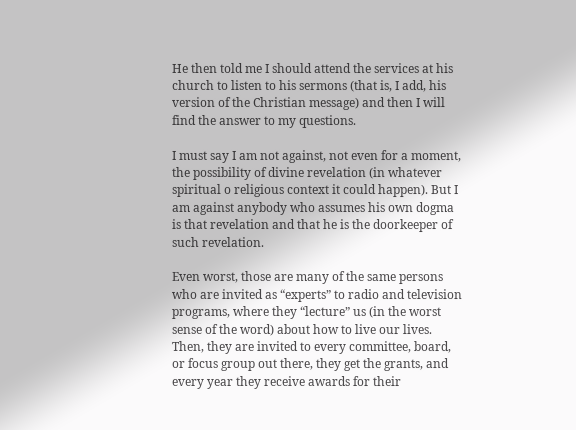He then told me I should attend the services at his church to listen to his sermons (that is, I add, his version of the Christian message) and then I will find the answer to my questions.

I must say I am not against, not even for a moment, the possibility of divine revelation (in whatever spiritual o religious context it could happen). But I am against anybody who assumes his own dogma is that revelation and that he is the doorkeeper of such revelation.

Even worst, those are many of the same persons who are invited as “experts” to radio and television programs, where they “lecture” us (in the worst sense of the word) about how to live our lives. Then, they are invited to every committee, board, or focus group out there, they get the grants, and every year they receive awards for their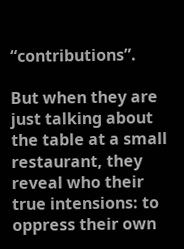“contributions”.

But when they are just talking about the table at a small restaurant, they reveal who their true intensions: to oppress their own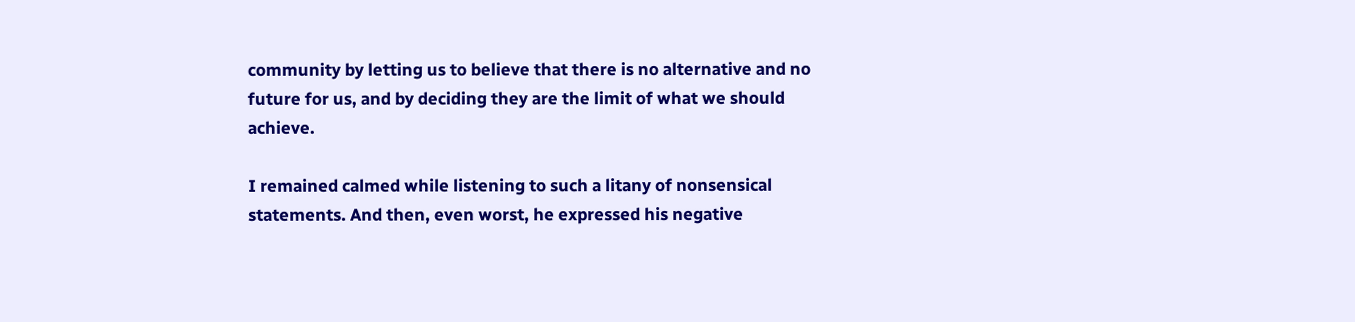community by letting us to believe that there is no alternative and no future for us, and by deciding they are the limit of what we should achieve.

I remained calmed while listening to such a litany of nonsensical statements. And then, even worst, he expressed his negative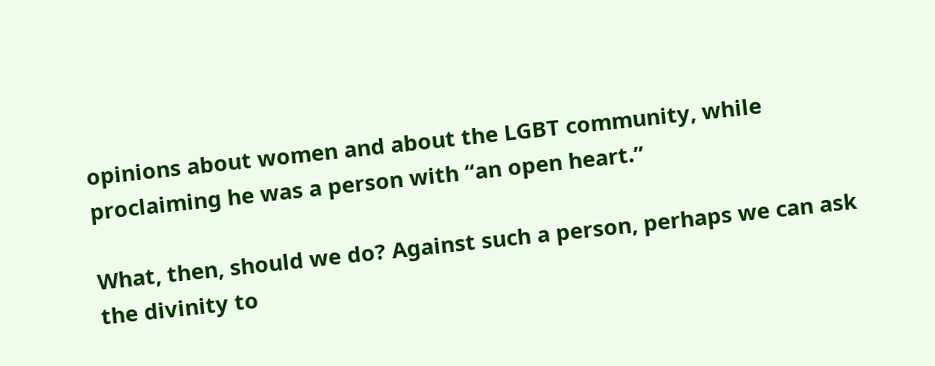opinions about women and about the LGBT community, while proclaiming he was a person with “an open heart.”

What, then, should we do? Against such a person, perhaps we can ask the divinity to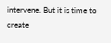intervene. But it is time to create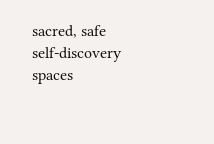sacred, safe self-discovery spaces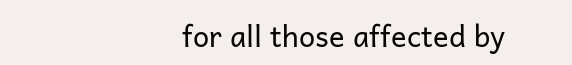for all those affected by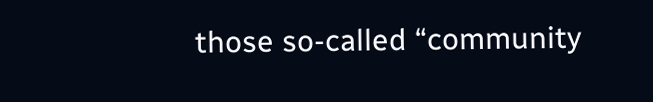those so-called “community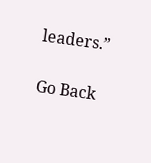leaders.”

Go Back